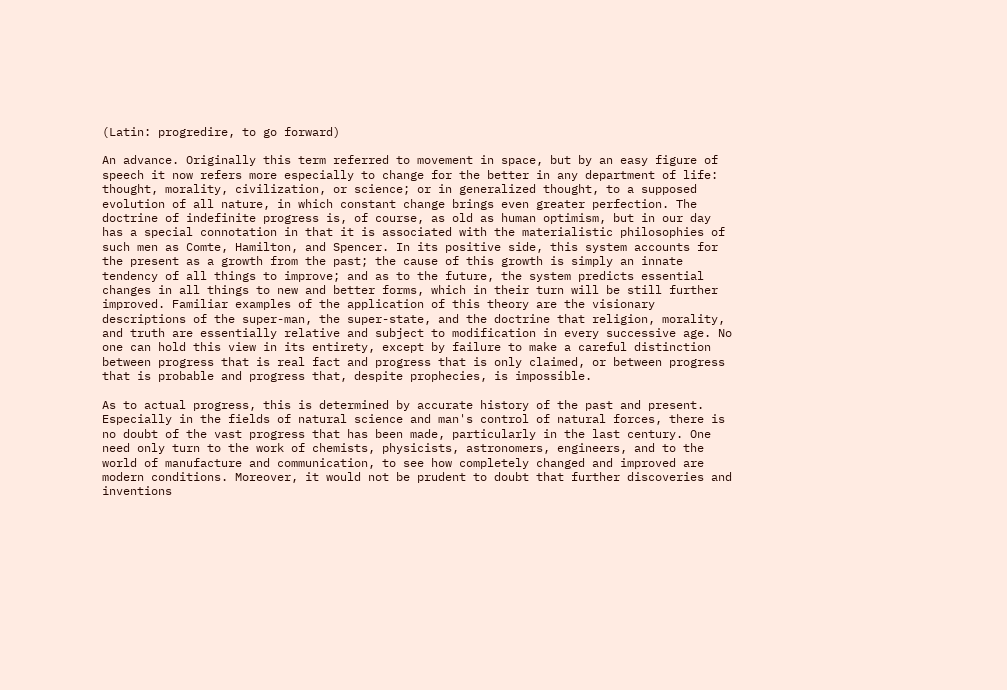(Latin: progredire, to go forward)

An advance. Originally this term referred to movement in space, but by an easy figure of speech it now refers more especially to change for the better in any department of life: thought, morality, civilization, or science; or in generalized thought, to a supposed evolution of all nature, in which constant change brings even greater perfection. The doctrine of indefinite progress is, of course, as old as human optimism, but in our day has a special connotation in that it is associated with the materialistic philosophies of such men as Comte, Hamilton, and Spencer. In its positive side, this system accounts for the present as a growth from the past; the cause of this growth is simply an innate tendency of all things to improve; and as to the future, the system predicts essential changes in all things to new and better forms, which in their turn will be still further improved. Familiar examples of the application of this theory are the visionary descriptions of the super-man, the super-state, and the doctrine that religion, morality, and truth are essentially relative and subject to modification in every successive age. No one can hold this view in its entirety, except by failure to make a careful distinction between progress that is real fact and progress that is only claimed, or between progress that is probable and progress that, despite prophecies, is impossible.

As to actual progress, this is determined by accurate history of the past and present. Especially in the fields of natural science and man's control of natural forces, there is no doubt of the vast progress that has been made, particularly in the last century. One need only turn to the work of chemists, physicists, astronomers, engineers, and to the world of manufacture and communication, to see how completely changed and improved are modern conditions. Moreover, it would not be prudent to doubt that further discoveries and inventions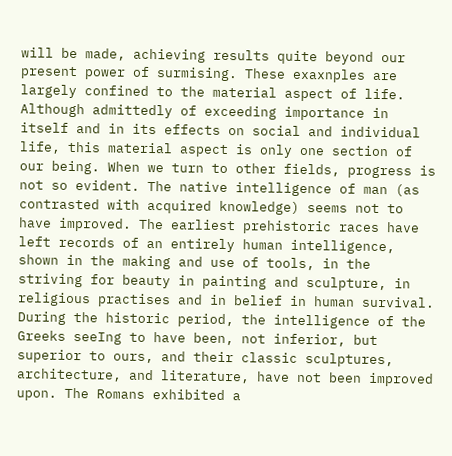will be made, achieving results quite beyond our present power of surmising. These exaxnples are largely confined to the material aspect of life. Although admittedly of exceeding importance in itself and in its effects on social and individual life, this material aspect is only one section of our being. When we turn to other fields, progress is not so evident. The native intelligence of man (as contrasted with acquired knowledge) seems not to have improved. The earliest prehistoric races have left records of an entirely human intelligence, shown in the making and use of tools, in the striving for beauty in painting and sculpture, in religious practises and in belief in human survival. During the historic period, the intelligence of the Greeks seeIng to have been, not inferior, but superior to ours, and their classic sculptures, architecture, and literature, have not been improved upon. The Romans exhibited a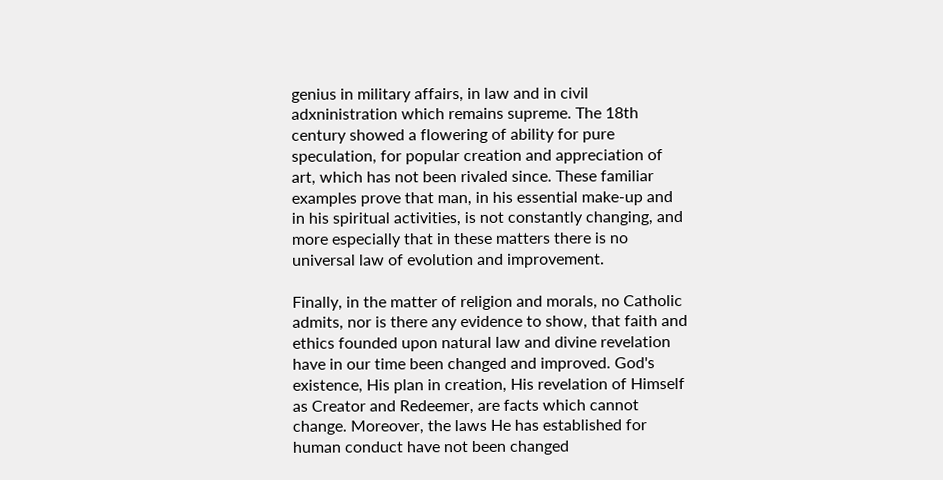genius in military affairs, in law and in civil adxninistration which remains supreme. The 18th century showed a flowering of ability for pure speculation, for popular creation and appreciation of art, which has not been rivaled since. These familiar examples prove that man, in his essential make-up and in his spiritual activities, is not constantly changing, and more especially that in these matters there is no universal law of evolution and improvement.

Finally, in the matter of religion and morals, no Catholic admits, nor is there any evidence to show, that faith and ethics founded upon natural law and divine revelation have in our time been changed and improved. God's existence, His plan in creation, His revelation of Himself as Creator and Redeemer, are facts which cannot change. Moreover, the laws He has established for human conduct have not been changed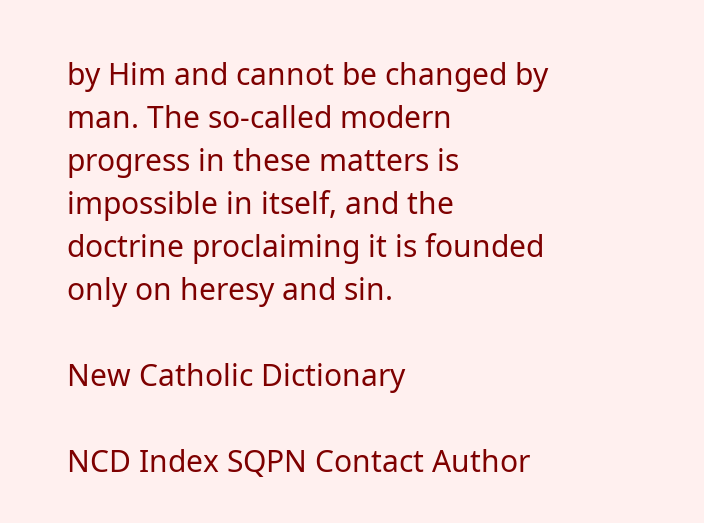by Him and cannot be changed by man. The so-called modern progress in these matters is impossible in itself, and the doctrine proclaiming it is founded only on heresy and sin.

New Catholic Dictionary

NCD Index SQPN Contact Author